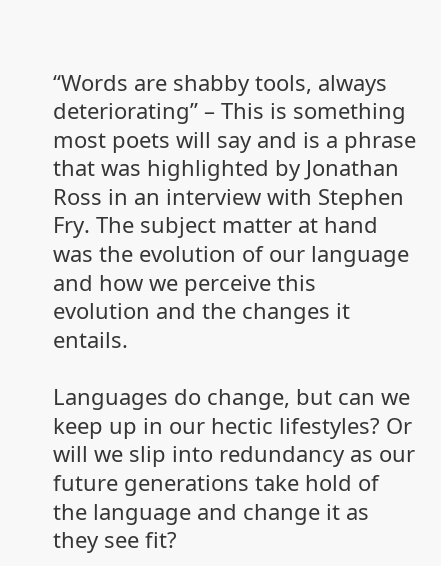“Words are shabby tools, always deteriorating” – This is something most poets will say and is a phrase that was highlighted by Jonathan Ross in an interview with Stephen Fry. The subject matter at hand was the evolution of our language and how we perceive this evolution and the changes it entails.

Languages do change, but can we keep up in our hectic lifestyles? Or will we slip into redundancy as our future generations take hold of the language and change it as they see fit?